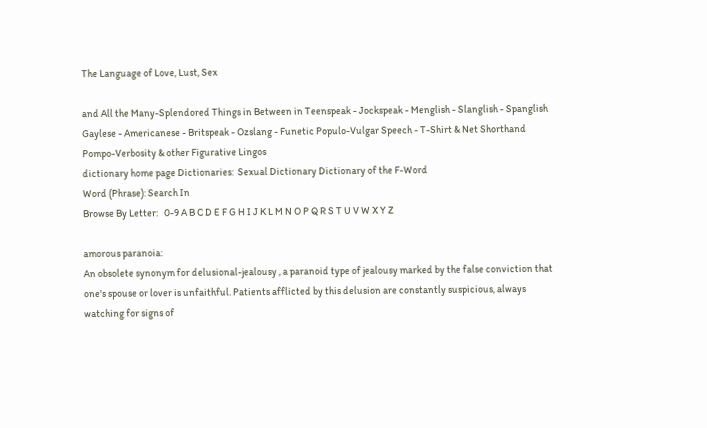The Language of Love, Lust, Sex

and All the Many-Splendored Things in Between in Teenspeak - Jockspeak - Menglish - Slanglish - Spanglish Gaylese - Americanese - Britspeak - Ozslang - Funetic Populo-Vulgar Speech - T-Shirt & Net Shorthand Pompo-Verbosity & other Figurative Lingos
dictionary home page Dictionaries:  Sexual Dictionary Dictionary of the F-Word
Word (Phrase): Search In
Browse By Letter:   0-9 A B C D E F G H I J K L M N O P Q R S T U V W X Y Z

amorous paranoia:
An obsolete synonym for delusional-jealousy , a paranoid type of jealousy marked by the false conviction that one's spouse or lover is unfaithful. Patients afflicted by this delusion are constantly suspicious, always watching for signs of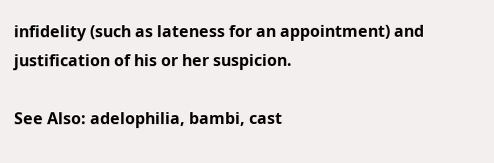infidelity (such as lateness for an appointment) and justification of his or her suspicion.

See Also: adelophilia, bambi, cast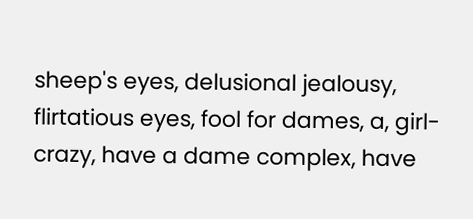sheep's eyes, delusional jealousy, flirtatious eyes, fool for dames, a, girl-crazy, have a dame complex, have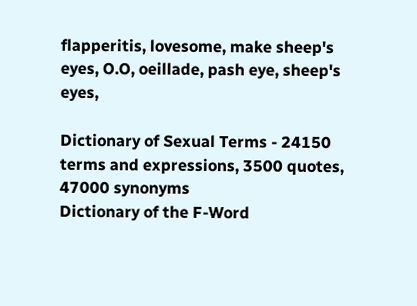flapperitis, lovesome, make sheep's eyes, O.O, oeillade, pash eye, sheep's eyes,

Dictionary of Sexual Terms - 24150 terms and expressions, 3500 quotes, 47000 synonyms
Dictionary of the F-Word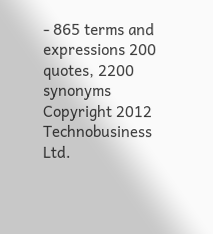- 865 terms and expressions 200 quotes, 2200 synonyms
Copyright 2012 Technobusiness Ltd.